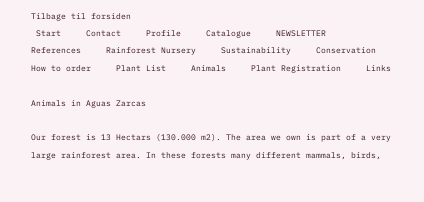Tilbage til forsiden
 Start     Contact     Profile     Catalogue     NEWSLETTER     References     Rainforest Nursery     Sustainability     Conservation     How to order     Plant List     Animals     Plant Registration     Links

Animals in Aguas Zarcas

Our forest is 13 Hectars (130.000 m2). The area we own is part of a very large rainforest area. In these forests many different mammals, birds,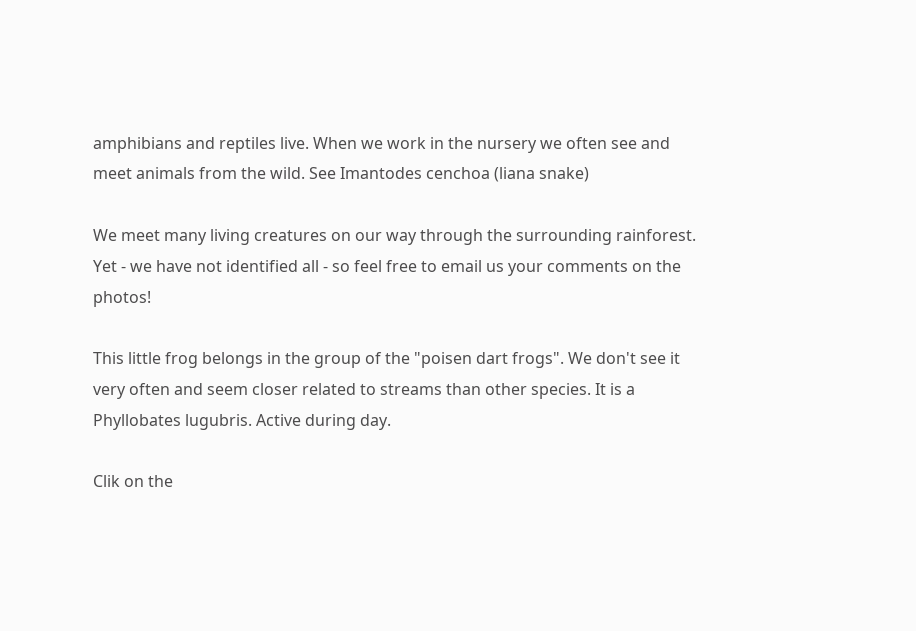amphibians and reptiles live. When we work in the nursery we often see and meet animals from the wild. See Imantodes cenchoa (liana snake)

We meet many living creatures on our way through the surrounding rainforest. Yet - we have not identified all - so feel free to email us your comments on the photos!

This little frog belongs in the group of the "poisen dart frogs". We don't see it very often and seem closer related to streams than other species. It is a Phyllobates lugubris. Active during day.

Clik on the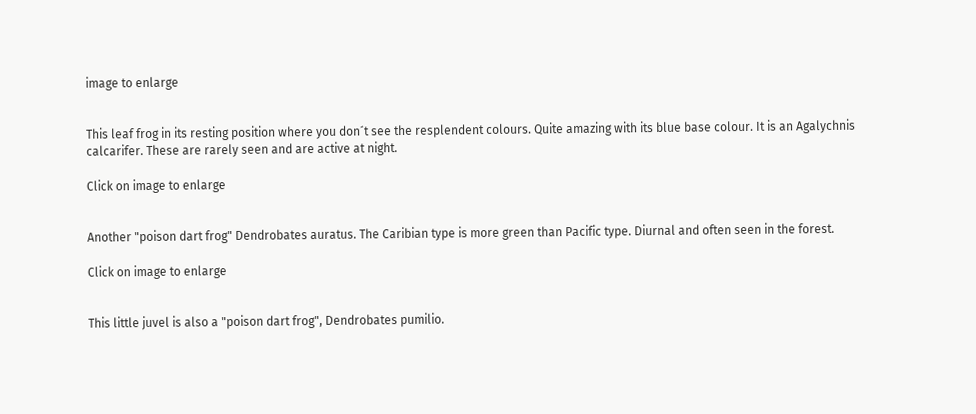image to enlarge


This leaf frog in its resting position where you don´t see the resplendent colours. Quite amazing with its blue base colour. It is an Agalychnis calcarifer. These are rarely seen and are active at night.

Click on image to enlarge


Another "poison dart frog" Dendrobates auratus. The Caribian type is more green than Pacific type. Diurnal and often seen in the forest.

Click on image to enlarge


This little juvel is also a "poison dart frog", Dendrobates pumilio.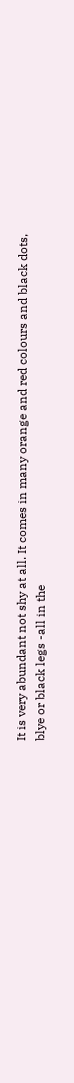It is very abundant not shy at all. It comes in many orange and red colours and black dots, blye or black legs -all in the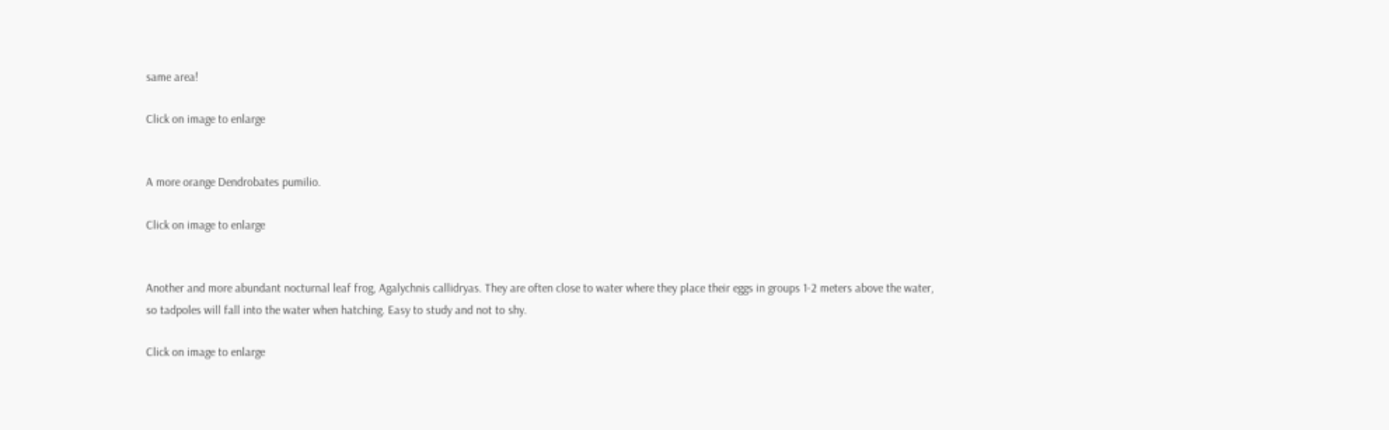same area!

Click on image to enlarge


A more orange Dendrobates pumilio.

Click on image to enlarge


Another and more abundant nocturnal leaf frog, Agalychnis callidryas. They are often close to water where they place their eggs in groups 1-2 meters above the water, so tadpoles will fall into the water when hatching. Easy to study and not to shy.

Click on image to enlarge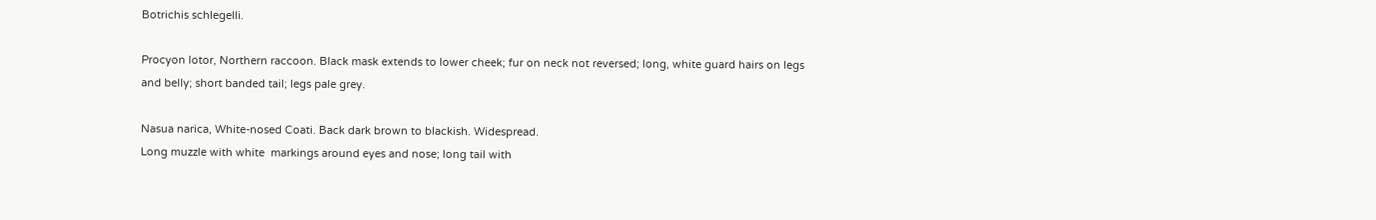Botrichis schlegelli.

Procyon lotor, Northern raccoon. Black mask extends to lower cheek; fur on neck not reversed; long, white guard hairs on legs and belly; short banded tail; legs pale grey.

Nasua narica, White-nosed Coati. Back dark brown to blackish. Widespread.
Long muzzle with white  markings around eyes and nose; long tail with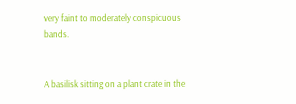very faint to moderately conspicuous bands.


A basilisk sitting on a plant crate in the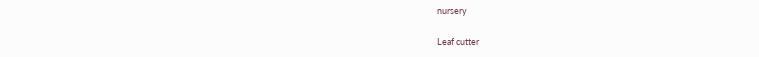nursery

Leaf cutter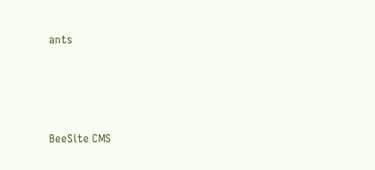ants





BeeSite CMS